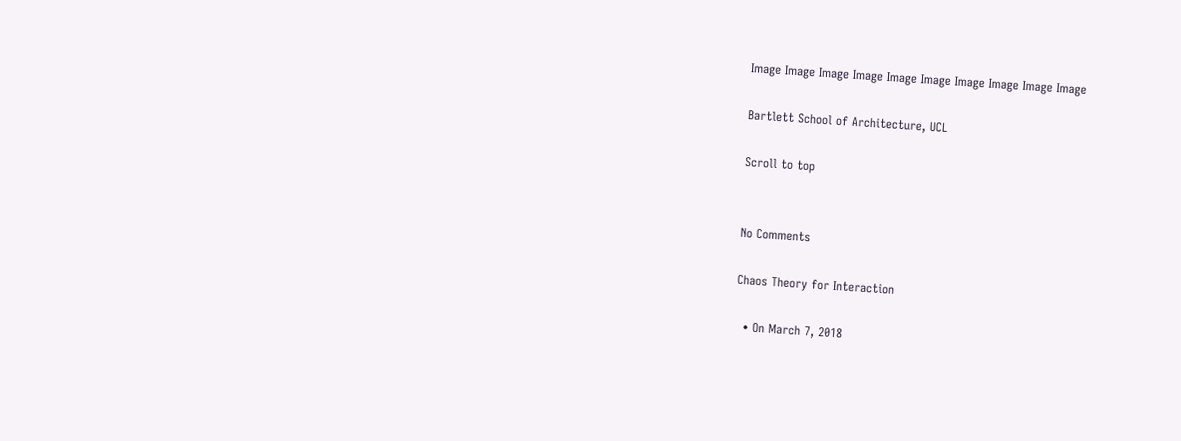Image Image Image Image Image Image Image Image Image Image

Bartlett School of Architecture, UCL

Scroll to top


No Comments

Chaos Theory for Interaction

  • On March 7, 2018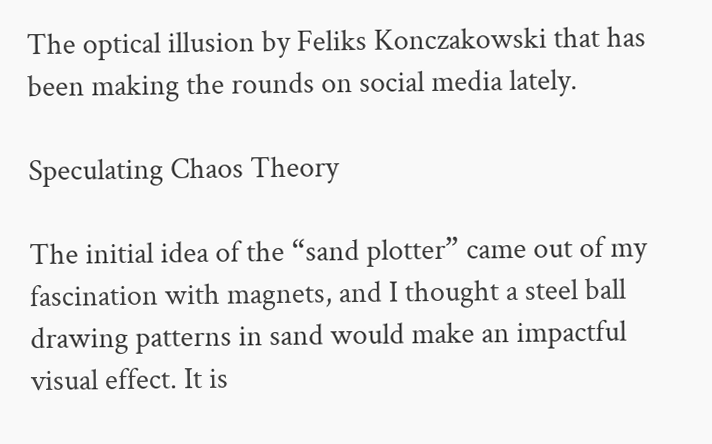The optical illusion by Feliks Konczakowski that has been making the rounds on social media lately.

Speculating Chaos Theory

The initial idea of the “sand plotter” came out of my fascination with magnets, and I thought a steel ball drawing patterns in sand would make an impactful visual effect. It is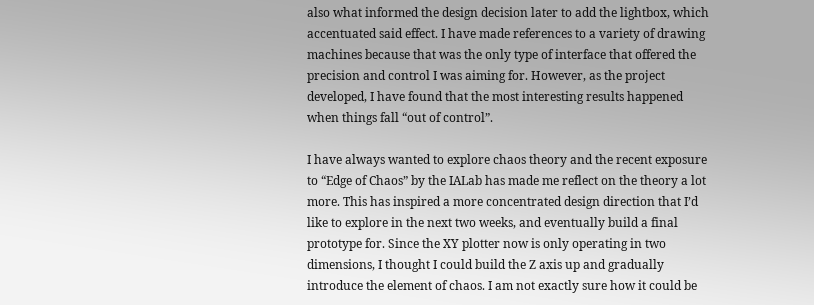also what informed the design decision later to add the lightbox, which accentuated said effect. I have made references to a variety of drawing machines because that was the only type of interface that offered the precision and control I was aiming for. However, as the project developed, I have found that the most interesting results happened when things fall “out of control”.

I have always wanted to explore chaos theory and the recent exposure to “Edge of Chaos” by the IALab has made me reflect on the theory a lot more. This has inspired a more concentrated design direction that I’d like to explore in the next two weeks, and eventually build a final prototype for. Since the XY plotter now is only operating in two dimensions, I thought I could build the Z axis up and gradually introduce the element of chaos. I am not exactly sure how it could be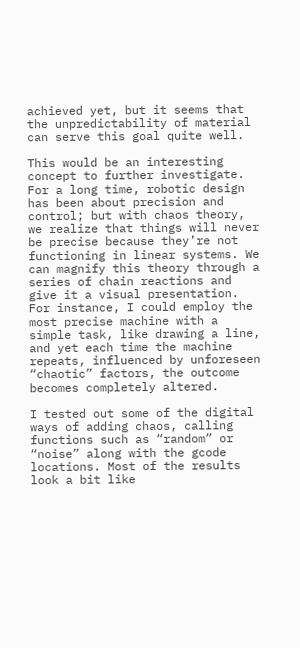achieved yet, but it seems that the unpredictability of material can serve this goal quite well.

This would be an interesting concept to further investigate. For a long time, robotic design has been about precision and control; but with chaos theory, we realize that things will never be precise because they’re not functioning in linear systems. We can magnify this theory through a series of chain reactions and give it a visual presentation. For instance, I could employ the most precise machine with a simple task, like drawing a line, and yet each time the machine repeats, influenced by unforeseen “chaotic” factors, the outcome becomes completely altered.

I tested out some of the digital ways of adding chaos, calling functions such as “random” or “noise” along with the gcode locations. Most of the results look a bit like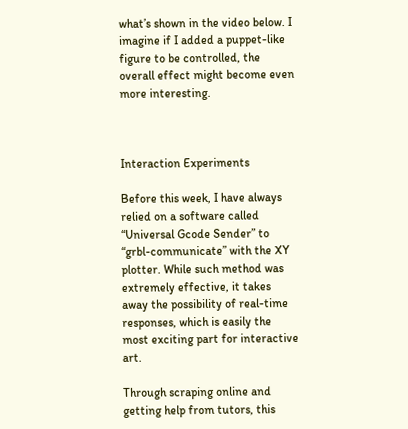what’s shown in the video below. I imagine if I added a puppet-like figure to be controlled, the overall effect might become even more interesting.



Interaction Experiments

Before this week, I have always relied on a software called “Universal Gcode Sender” to “grbl-communicate” with the XY plotter. While such method was extremely effective, it takes away the possibility of real-time responses, which is easily the most exciting part for interactive art.

Through scraping online and getting help from tutors, this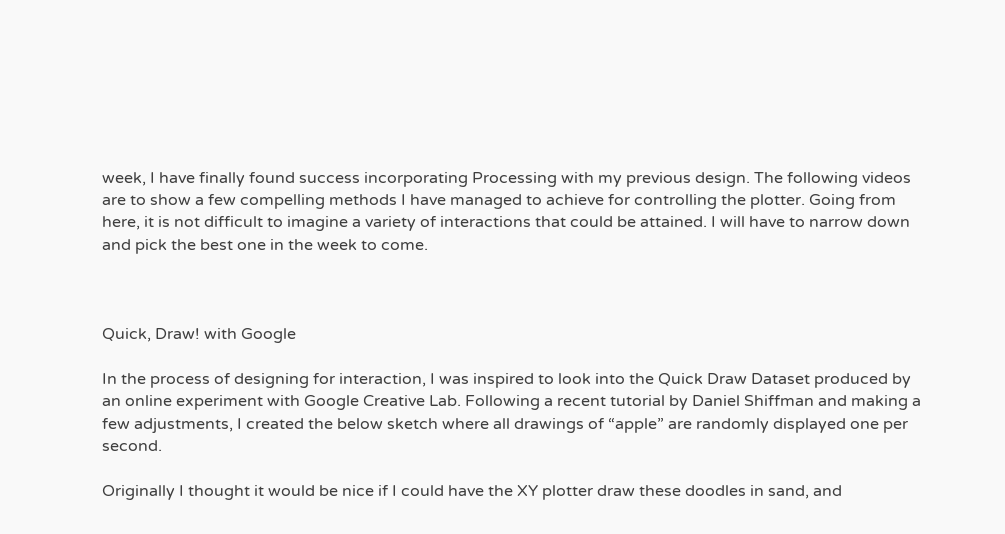week, I have finally found success incorporating Processing with my previous design. The following videos are to show a few compelling methods I have managed to achieve for controlling the plotter. Going from here, it is not difficult to imagine a variety of interactions that could be attained. I will have to narrow down and pick the best one in the week to come.



Quick, Draw! with Google

In the process of designing for interaction, I was inspired to look into the Quick Draw Dataset produced by an online experiment with Google Creative Lab. Following a recent tutorial by Daniel Shiffman and making a few adjustments, I created the below sketch where all drawings of “apple” are randomly displayed one per second.

Originally I thought it would be nice if I could have the XY plotter draw these doodles in sand, and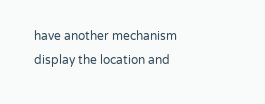have another mechanism display the location and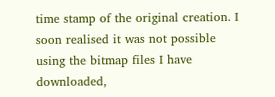time stamp of the original creation. I soon realised it was not possible using the bitmap files I have downloaded,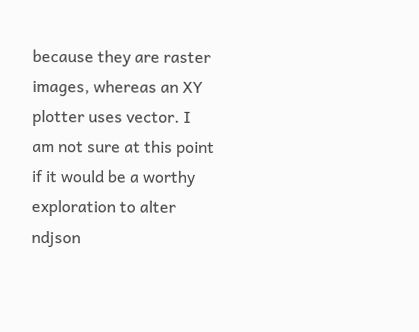because they are raster images, whereas an XY plotter uses vector. I am not sure at this point if it would be a worthy exploration to alter ndjson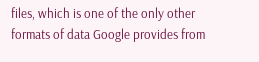files, which is one of the only other formats of data Google provides from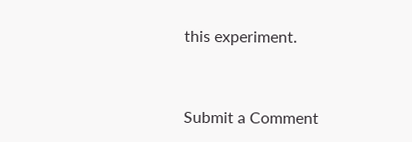this experiment.


Submit a Comment